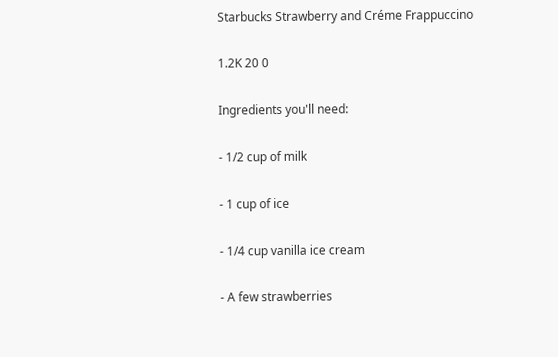Starbucks Strawberry and Créme Frappuccino

1.2K 20 0

Ingredients you'll need:

- 1/2 cup of milk

- 1 cup of ice

- 1/4 cup vanilla ice cream

- A few strawberries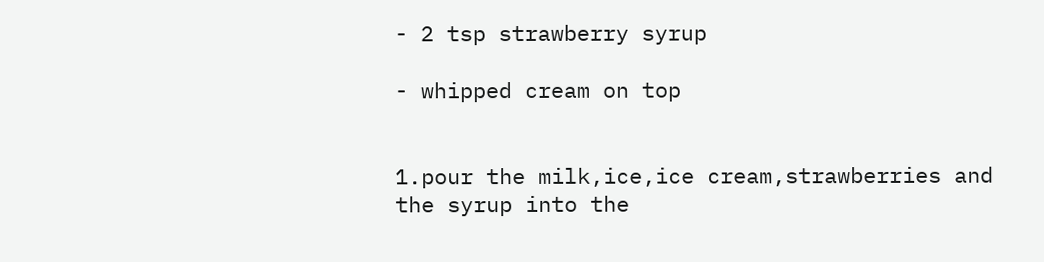- 2 tsp strawberry syrup

- whipped cream on top


1.pour the milk,ice,ice cream,strawberries and the syrup into the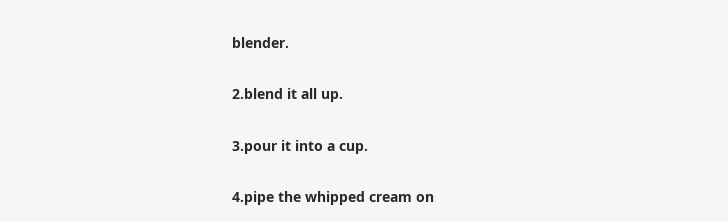blender.

2.blend it all up.

3.pour it into a cup.

4.pipe the whipped cream on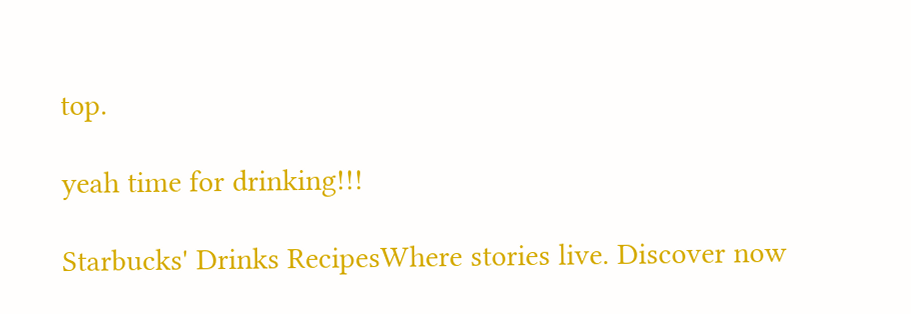top.

yeah time for drinking!!!

Starbucks' Drinks RecipesWhere stories live. Discover now